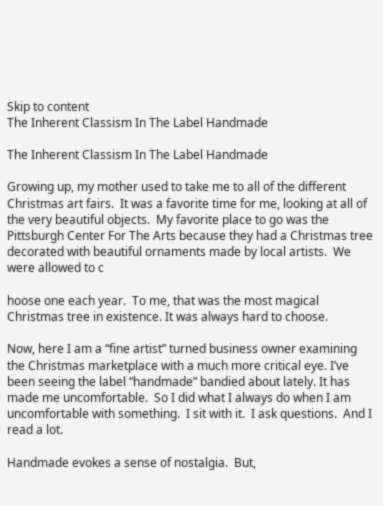Skip to content
The Inherent Classism In The Label Handmade

The Inherent Classism In The Label Handmade

Growing up, my mother used to take me to all of the different Christmas art fairs.  It was a favorite time for me, looking at all of the very beautiful objects.  My favorite place to go was the Pittsburgh Center For The Arts because they had a Christmas tree decorated with beautiful ornaments made by local artists.  We were allowed to c

hoose one each year.  To me, that was the most magical Christmas tree in existence. It was always hard to choose.

Now, here I am a “fine artist” turned business owner examining the Christmas marketplace with a much more critical eye. I’ve been seeing the label “handmade” bandied about lately. It has made me uncomfortable.  So I did what I always do when I am uncomfortable with something.  I sit with it.  I ask questions.  And I read a lot.

Handmade evokes a sense of nostalgia.  But,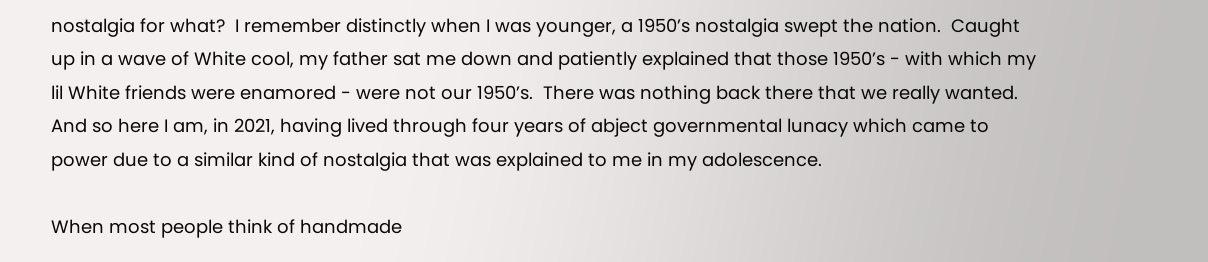nostalgia for what?  I remember distinctly when I was younger, a 1950’s nostalgia swept the nation.  Caught up in a wave of White cool, my father sat me down and patiently explained that those 1950’s - with which my lil White friends were enamored - were not our 1950’s.  There was nothing back there that we really wanted.  And so here I am, in 2021, having lived through four years of abject governmental lunacy which came to power due to a similar kind of nostalgia that was explained to me in my adolescence.

When most people think of handmade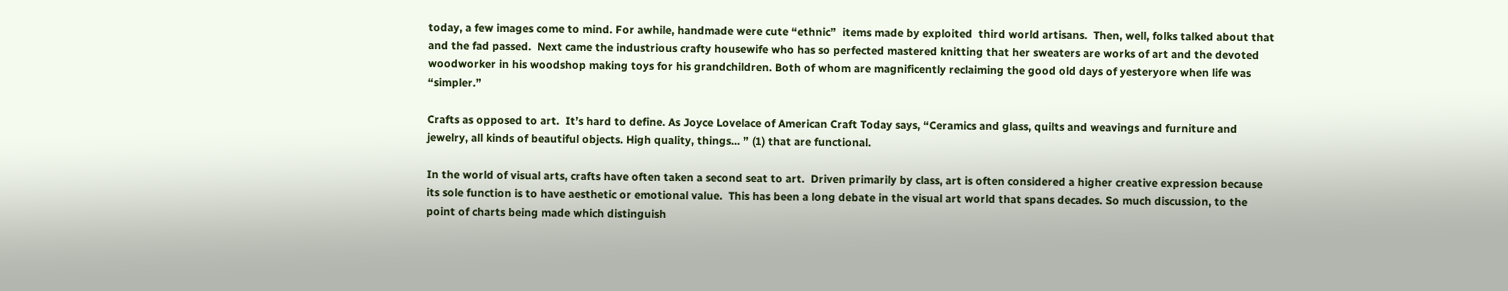today, a few images come to mind. For awhile, handmade were cute “ethnic”  items made by exploited  third world artisans.  Then, well, folks talked about that and the fad passed.  Next came the industrious crafty housewife who has so perfected mastered knitting that her sweaters are works of art and the devoted woodworker in his woodshop making toys for his grandchildren. Both of whom are magnificently reclaiming the good old days of yesteryore when life was “simpler.”

Crafts as opposed to art.  It’s hard to define. As Joyce Lovelace of American Craft Today says, “Ceramics and glass, quilts and weavings and furniture and jewelry, all kinds of beautiful objects. High quality, things... ” (1) that are functional.

In the world of visual arts, crafts have often taken a second seat to art.  Driven primarily by class, art is often considered a higher creative expression because its sole function is to have aesthetic or emotional value.  This has been a long debate in the visual art world that spans decades. So much discussion, to the point of charts being made which distinguish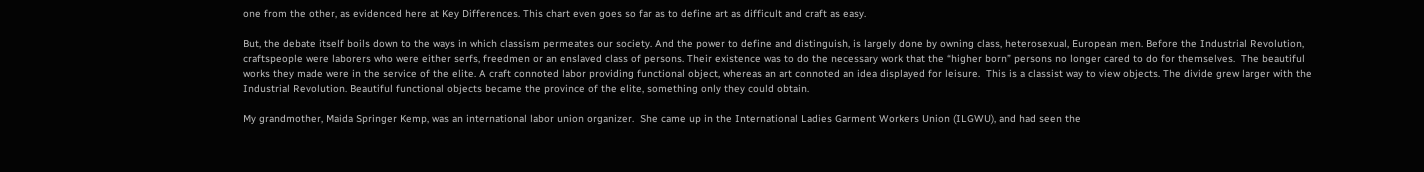one from the other, as evidenced here at Key Differences. This chart even goes so far as to define art as difficult and craft as easy.

But, the debate itself boils down to the ways in which classism permeates our society. And the power to define and distinguish, is largely done by owning class, heterosexual, European men. Before the Industrial Revolution, craftspeople were laborers who were either serfs, freedmen or an enslaved class of persons. Their existence was to do the necessary work that the “higher born” persons no longer cared to do for themselves.  The beautiful works they made were in the service of the elite. A craft connoted labor providing functional object, whereas an art connoted an idea displayed for leisure.  This is a classist way to view objects. The divide grew larger with the Industrial Revolution. Beautiful functional objects became the province of the elite, something only they could obtain.

My grandmother, Maida Springer Kemp, was an international labor union organizer.  She came up in the International Ladies Garment Workers Union (ILGWU), and had seen the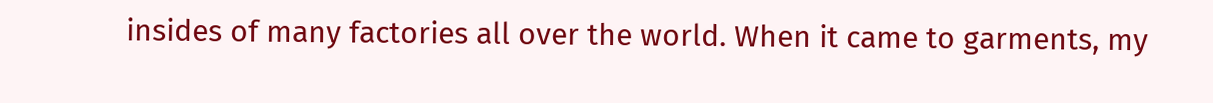insides of many factories all over the world. When it came to garments, my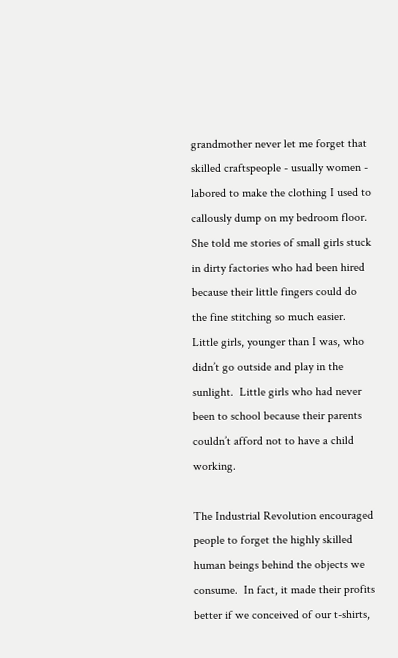grandmother never let me forget that skilled craftspeople - usually women - labored to make the clothing I used to callously dump on my bedroom floor.  She told me stories of small girls stuck in dirty factories who had been hired because their little fingers could do the fine stitching so much easier. Little girls, younger than I was, who didn’t go outside and play in the sunlight.  Little girls who had never been to school because their parents couldn’t afford not to have a child working.

The Industrial Revolution encouraged people to forget the highly skilled human beings behind the objects we consume.  In fact, it made their profits better if we conceived of our t-shirts,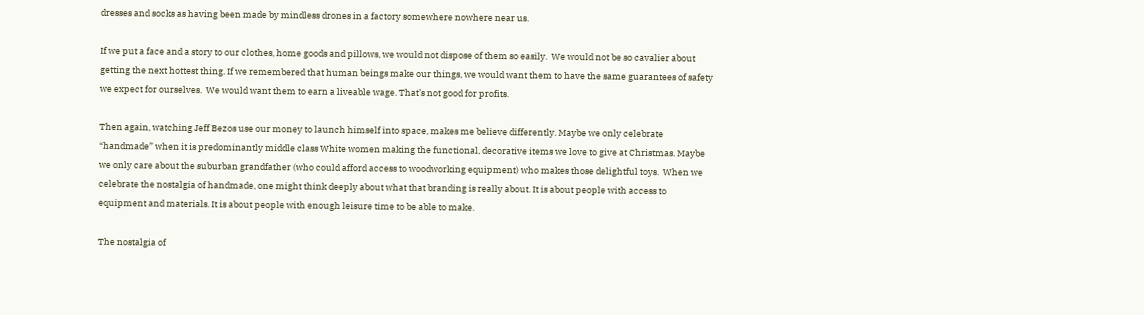dresses and socks as having been made by mindless drones in a factory somewhere nowhere near us.

If we put a face and a story to our clothes, home goods and pillows, we would not dispose of them so easily.  We would not be so cavalier about getting the next hottest thing. If we remembered that human beings make our things, we would want them to have the same guarantees of safety we expect for ourselves.  We would want them to earn a liveable wage. That’s not good for profits.

Then again, watching Jeff Bezos use our money to launch himself into space, makes me believe differently. Maybe we only celebrate “handmade” when it is predominantly middle class White women making the functional, decorative items we love to give at Christmas. Maybe we only care about the suburban grandfather (who could afford access to woodworking equipment) who makes those delightful toys.  When we celebrate the nostalgia of handmade, one might think deeply about what that branding is really about. It is about people with access to equipment and materials. It is about people with enough leisure time to be able to make.

The nostalgia of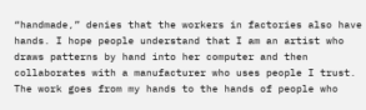“handmade,” denies that the workers in factories also have hands. I hope people understand that I am an artist who draws patterns by hand into her computer and then collaborates with a manufacturer who uses people I trust. The work goes from my hands to the hands of people who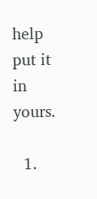help put it in yours.

  1.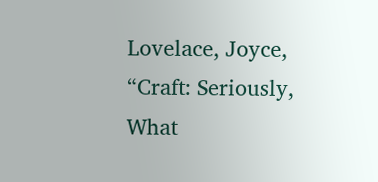Lovelace, Joyce, “Craft: Seriously, What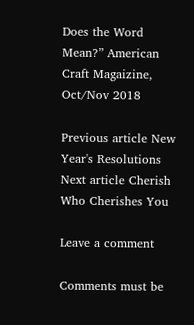Does the Word Mean?” American Craft Magaizine, Oct/Nov 2018

Previous article New Year's Resolutions
Next article Cherish Who Cherishes You

Leave a comment

Comments must be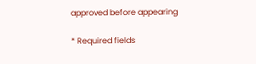approved before appearing

* Required fields